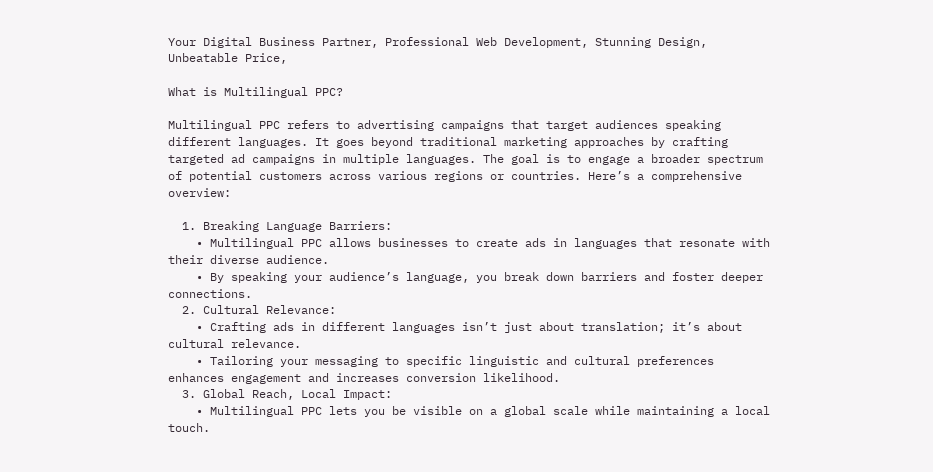Your Digital Business Partner, Professional Web Development, Stunning Design, Unbeatable Price,

What is Multilingual PPC?

Multilingual PPC refers to advertising campaigns that target audiences speaking different languages. It goes beyond traditional marketing approaches by crafting targeted ad campaigns in multiple languages. The goal is to engage a broader spectrum of potential customers across various regions or countries. Here’s a comprehensive overview:

  1. Breaking Language Barriers:
    • Multilingual PPC allows businesses to create ads in languages that resonate with their diverse audience.
    • By speaking your audience’s language, you break down barriers and foster deeper connections.
  2. Cultural Relevance:
    • Crafting ads in different languages isn’t just about translation; it’s about cultural relevance.
    • Tailoring your messaging to specific linguistic and cultural preferences enhances engagement and increases conversion likelihood.
  3. Global Reach, Local Impact:
    • Multilingual PPC lets you be visible on a global scale while maintaining a local touch.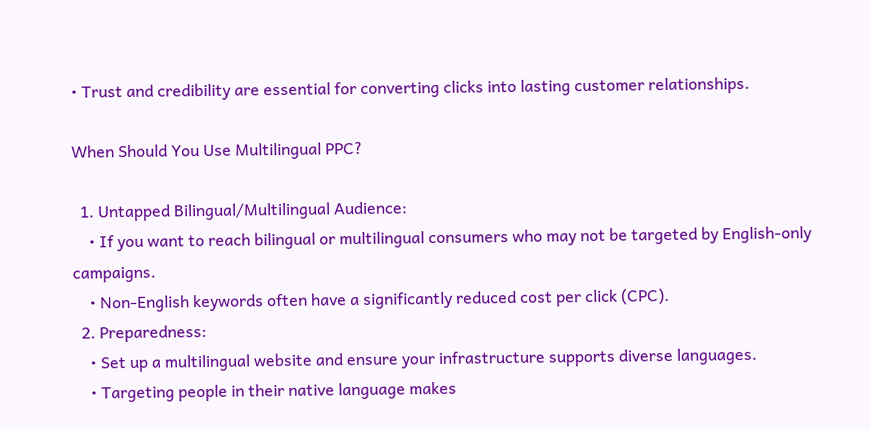• Trust and credibility are essential for converting clicks into lasting customer relationships.

When Should You Use Multilingual PPC?

  1. Untapped Bilingual/Multilingual Audience:
    • If you want to reach bilingual or multilingual consumers who may not be targeted by English-only campaigns.
    • Non-English keywords often have a significantly reduced cost per click (CPC).
  2. Preparedness:
    • Set up a multilingual website and ensure your infrastructure supports diverse languages.
    • Targeting people in their native language makes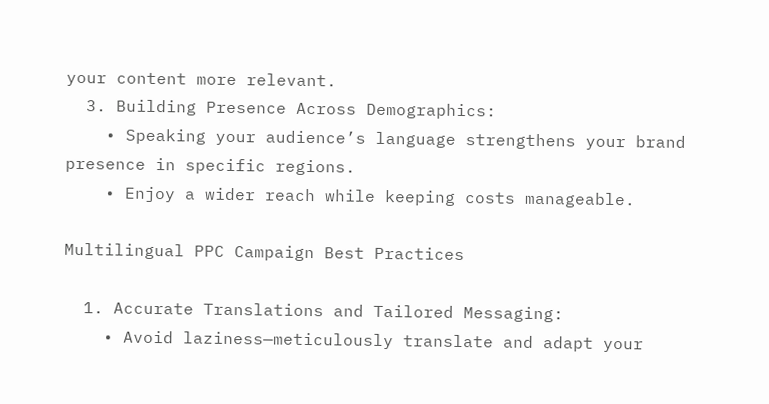your content more relevant.
  3. Building Presence Across Demographics:
    • Speaking your audience’s language strengthens your brand presence in specific regions.
    • Enjoy a wider reach while keeping costs manageable.

Multilingual PPC Campaign Best Practices

  1. Accurate Translations and Tailored Messaging:
    • Avoid laziness—meticulously translate and adapt your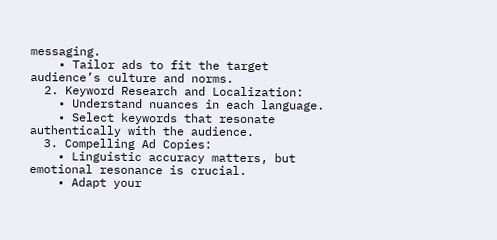messaging.
    • Tailor ads to fit the target audience’s culture and norms.
  2. Keyword Research and Localization:
    • Understand nuances in each language.
    • Select keywords that resonate authentically with the audience.
  3. Compelling Ad Copies:
    • Linguistic accuracy matters, but emotional resonance is crucial.
    • Adapt your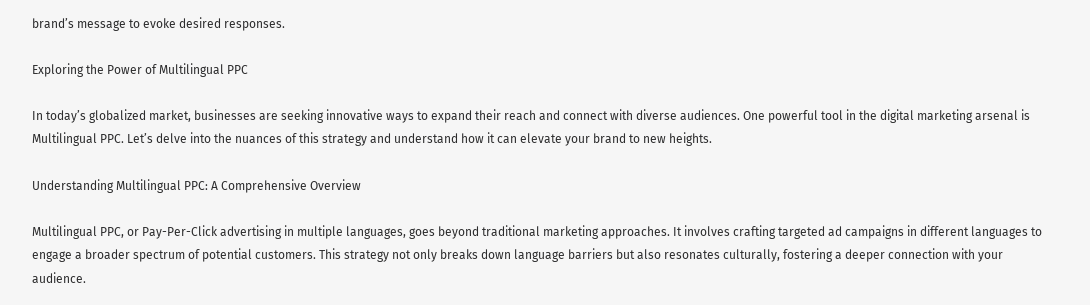brand’s message to evoke desired responses.

Exploring the Power of Multilingual PPC

In today’s globalized market, businesses are seeking innovative ways to expand their reach and connect with diverse audiences. One powerful tool in the digital marketing arsenal is Multilingual PPC. Let’s delve into the nuances of this strategy and understand how it can elevate your brand to new heights.

Understanding Multilingual PPC: A Comprehensive Overview

Multilingual PPC, or Pay-Per-Click advertising in multiple languages, goes beyond traditional marketing approaches. It involves crafting targeted ad campaigns in different languages to engage a broader spectrum of potential customers. This strategy not only breaks down language barriers but also resonates culturally, fostering a deeper connection with your audience.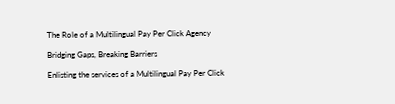The Role of a Multilingual Pay Per Click Agency

Bridging Gaps, Breaking Barriers

Enlisting the services of a Multilingual Pay Per Click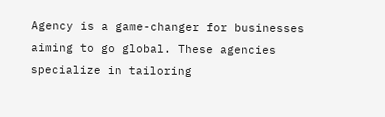Agency is a game-changer for businesses aiming to go global. These agencies specialize in tailoring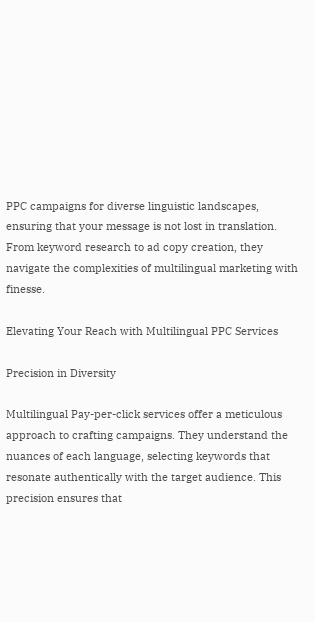PPC campaigns for diverse linguistic landscapes, ensuring that your message is not lost in translation. From keyword research to ad copy creation, they navigate the complexities of multilingual marketing with finesse.

Elevating Your Reach with Multilingual PPC Services

Precision in Diversity

Multilingual Pay-per-click services offer a meticulous approach to crafting campaigns. They understand the nuances of each language, selecting keywords that resonate authentically with the target audience. This precision ensures that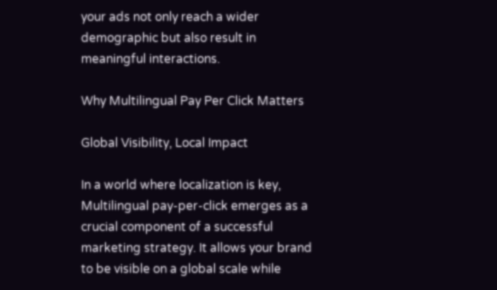your ads not only reach a wider demographic but also result in meaningful interactions.

Why Multilingual Pay Per Click Matters

Global Visibility, Local Impact

In a world where localization is key, Multilingual pay-per-click emerges as a crucial component of a successful marketing strategy. It allows your brand to be visible on a global scale while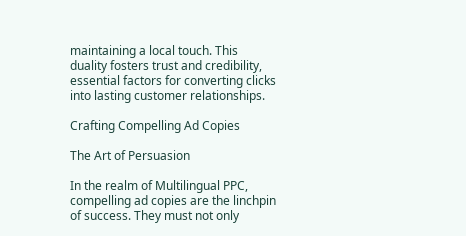maintaining a local touch. This duality fosters trust and credibility, essential factors for converting clicks into lasting customer relationships.

Crafting Compelling Ad Copies

The Art of Persuasion

In the realm of Multilingual PPC, compelling ad copies are the linchpin of success. They must not only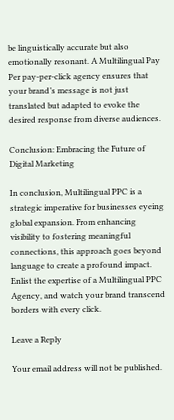be linguistically accurate but also emotionally resonant. A Multilingual Pay Per pay-per-click agency ensures that your brand’s message is not just translated but adapted to evoke the desired response from diverse audiences.

Conclusion: Embracing the Future of Digital Marketing

In conclusion, Multilingual PPC is a strategic imperative for businesses eyeing global expansion. From enhancing visibility to fostering meaningful connections, this approach goes beyond language to create a profound impact. Enlist the expertise of a Multilingual PPC Agency, and watch your brand transcend borders with every click.

Leave a Reply

Your email address will not be published.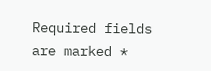Required fields are marked *